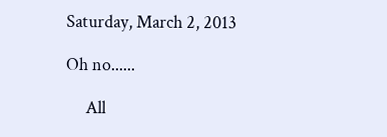Saturday, March 2, 2013

Oh no......

     All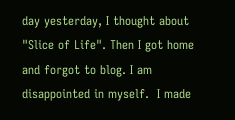day yesterday, I thought about "Slice of Life". Then I got home and forgot to blog. I am disappointed in myself.  I made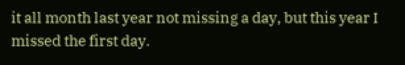it all month last year not missing a day, but this year I missed the first day.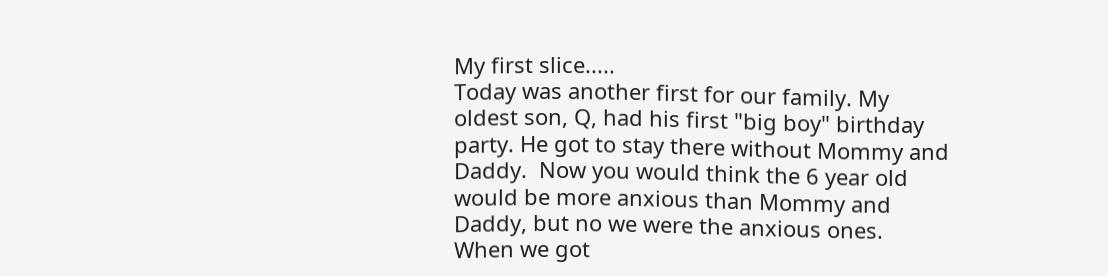My first slice.....
Today was another first for our family. My oldest son, Q, had his first "big boy" birthday party. He got to stay there without Mommy and Daddy.  Now you would think the 6 year old would be more anxious than Mommy and Daddy, but no we were the anxious ones.  When we got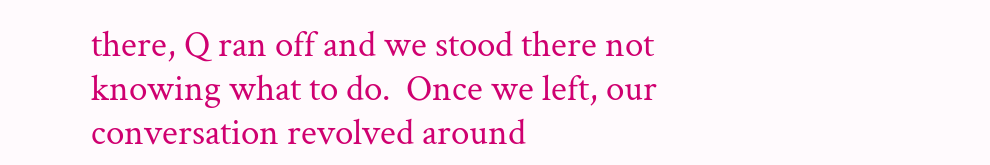there, Q ran off and we stood there not knowing what to do.  Once we left, our conversation revolved around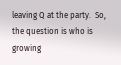leaving Q at the party.  So, the question is who is growing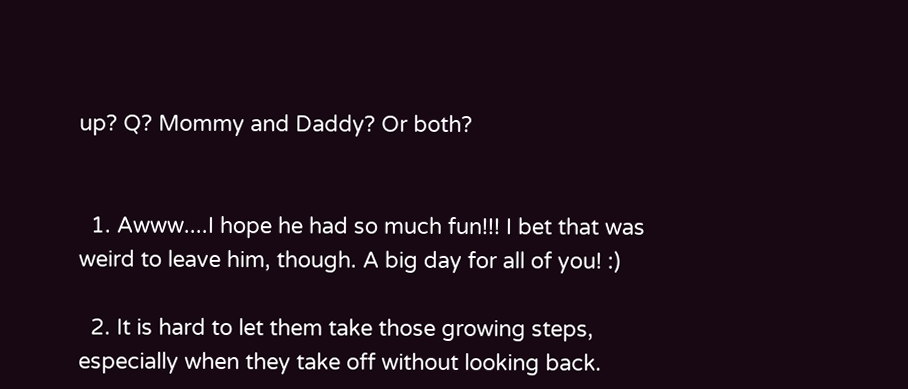up? Q? Mommy and Daddy? Or both?


  1. Awww....I hope he had so much fun!!! I bet that was weird to leave him, though. A big day for all of you! :)

  2. It is hard to let them take those growing steps, especially when they take off without looking back.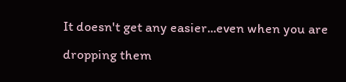It doesn't get any easier...even when you are dropping them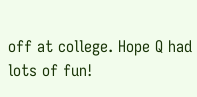off at college. Hope Q had lots of fun!